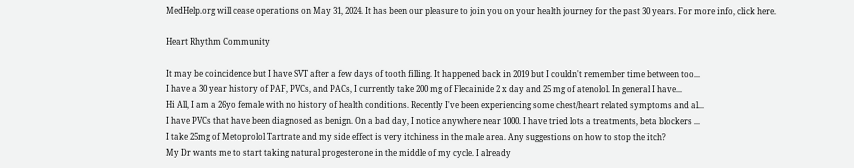MedHelp.org will cease operations on May 31, 2024. It has been our pleasure to join you on your health journey for the past 30 years. For more info, click here.

Heart Rhythm Community

It may be coincidence but I have SVT after a few days of tooth filling. It happened back in 2019 but I couldn't remember time between too...
I have a 30 year history of PAF, PVCs, and PACs, I currently take 200 mg of Flecainide 2 x day and 25 mg of atenolol. In general I have...
Hi All, I am a 26yo female with no history of health conditions. Recently I've been experiencing some chest/heart related symptoms and al...
I have PVCs that have been diagnosed as benign. On a bad day, I notice anywhere near 1000. I have tried lots a treatments, beta blockers ...
I take 25mg of Metoprolol Tartrate and my side effect is very itchiness in the male area. Any suggestions on how to stop the itch?
My Dr wants me to start taking natural progesterone in the middle of my cycle. I already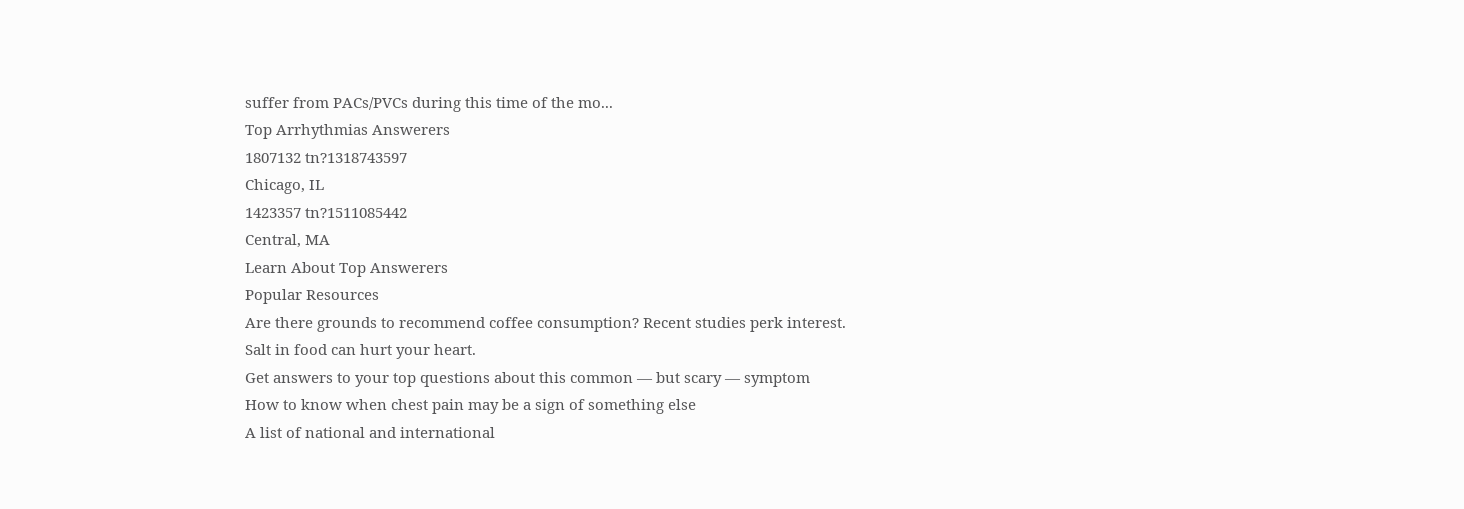suffer from PACs/PVCs during this time of the mo...
Top Arrhythmias Answerers
1807132 tn?1318743597
Chicago, IL
1423357 tn?1511085442
Central, MA
Learn About Top Answerers
Popular Resources
Are there grounds to recommend coffee consumption? Recent studies perk interest.
Salt in food can hurt your heart.
Get answers to your top questions about this common — but scary — symptom
How to know when chest pain may be a sign of something else
A list of national and international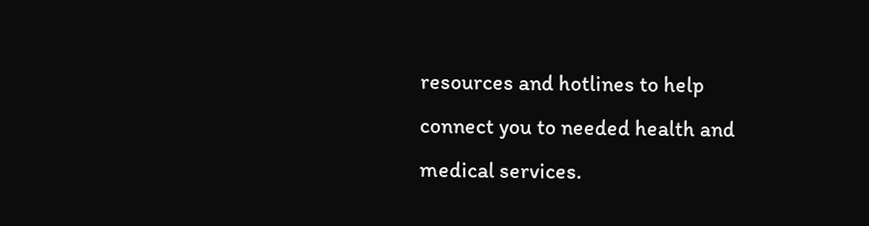resources and hotlines to help connect you to needed health and medical services.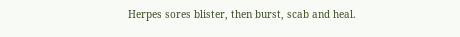Herpes sores blister, then burst, scab and heal.